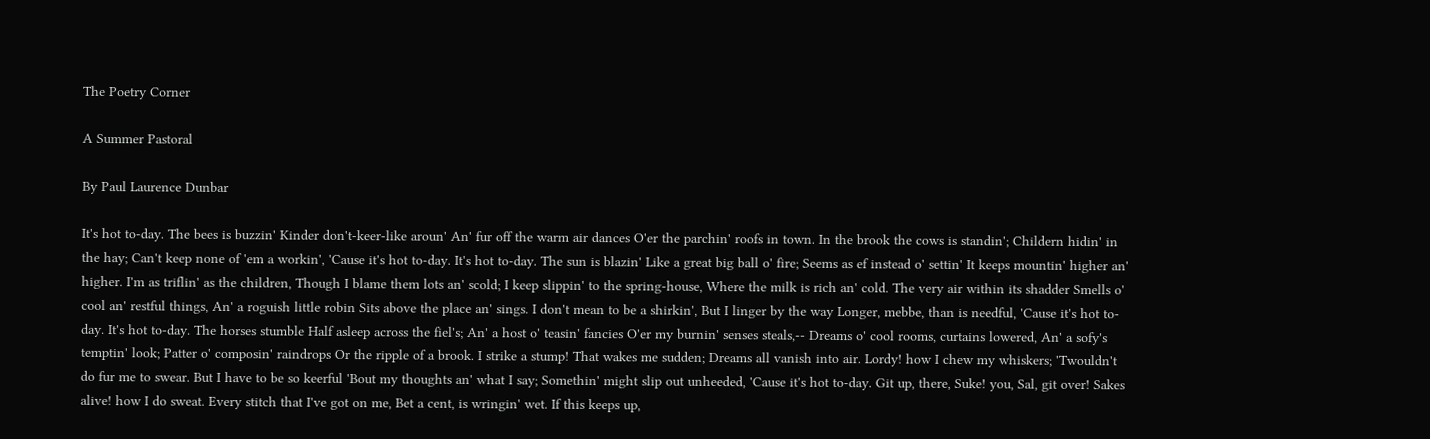The Poetry Corner

A Summer Pastoral

By Paul Laurence Dunbar

It's hot to-day. The bees is buzzin' Kinder don't-keer-like aroun' An' fur off the warm air dances O'er the parchin' roofs in town. In the brook the cows is standin'; Childern hidin' in the hay; Can't keep none of 'em a workin', 'Cause it's hot to-day. It's hot to-day. The sun is blazin' Like a great big ball o' fire; Seems as ef instead o' settin' It keeps mountin' higher an' higher. I'm as triflin' as the children, Though I blame them lots an' scold; I keep slippin' to the spring-house, Where the milk is rich an' cold. The very air within its shadder Smells o' cool an' restful things, An' a roguish little robin Sits above the place an' sings. I don't mean to be a shirkin', But I linger by the way Longer, mebbe, than is needful, 'Cause it's hot to-day. It's hot to-day. The horses stumble Half asleep across the fiel's; An' a host o' teasin' fancies O'er my burnin' senses steals,-- Dreams o' cool rooms, curtains lowered, An' a sofy's temptin' look; Patter o' composin' raindrops Or the ripple of a brook. I strike a stump! That wakes me sudden; Dreams all vanish into air. Lordy! how I chew my whiskers; 'Twouldn't do fur me to swear. But I have to be so keerful 'Bout my thoughts an' what I say; Somethin' might slip out unheeded, 'Cause it's hot to-day. Git up, there, Suke! you, Sal, git over! Sakes alive! how I do sweat. Every stitch that I've got on me, Bet a cent, is wringin' wet. If this keeps up,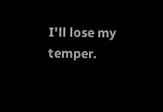I'll lose my temper.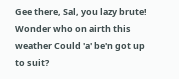Gee there, Sal, you lazy brute! Wonder who on airth this weather Could 'a' be'n got up to suit?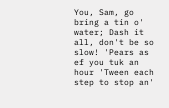You, Sam, go bring a tin o' water; Dash it all, don't be so slow! 'Pears as ef you tuk an hour 'Tween each step to stop an'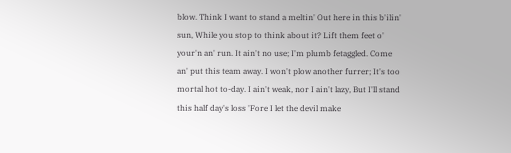blow. Think I want to stand a meltin' Out here in this b'ilin' sun, While you stop to think about it? Lift them feet o' your'n an' run. It ain't no use; I'm plumb fetaggled. Come an' put this team away. I won't plow another furrer; It's too mortal hot to-day. I ain't weak, nor I ain't lazy, But I'll stand this half day's loss 'Fore I let the devil make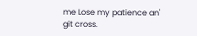me Lose my patience an' git cross.